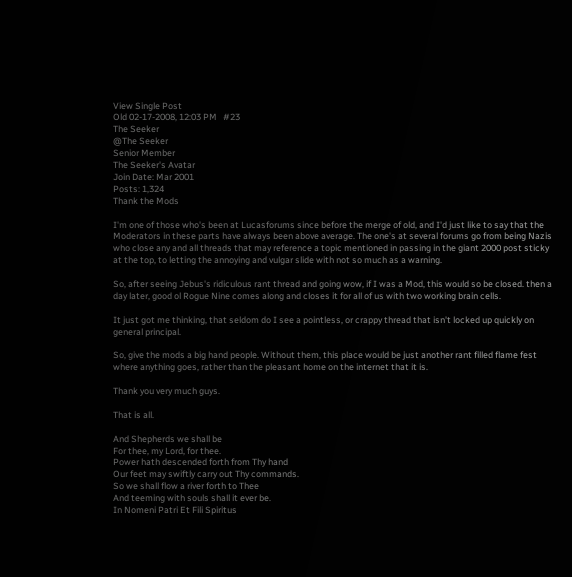View Single Post
Old 02-17-2008, 12:03 PM   #23
The Seeker
@The Seeker
Senior Member
The Seeker's Avatar
Join Date: Mar 2001
Posts: 1,324
Thank the Mods

I'm one of those who's been at Lucasforums since before the merge of old, and I'd just like to say that the Moderators in these parts have always been above average. The one's at several forums go from being Nazis who close any and all threads that may reference a topic mentioned in passing in the giant 2000 post sticky at the top, to letting the annoying and vulgar slide with not so much as a warning.

So, after seeing Jebus's ridiculous rant thread and going wow, if I was a Mod, this would so be closed. then a day later, good ol Rogue Nine comes along and closes it for all of us with two working brain cells.

It just got me thinking, that seldom do I see a pointless, or crappy thread that isn't locked up quickly on general principal.

So, give the mods a big hand people. Without them, this place would be just another rant filled flame fest where anything goes, rather than the pleasant home on the internet that it is.

Thank you very much guys.

That is all.

And Shepherds we shall be
For thee, my Lord, for thee.
Power hath descended forth from Thy hand
Our feet may swiftly carry out Thy commands.
So we shall flow a river forth to Thee
And teeming with souls shall it ever be.
In Nomeni Patri Et Fili Spiritus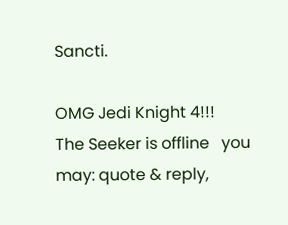Sancti.

OMG Jedi Knight 4!!!
The Seeker is offline   you may: quote & reply,